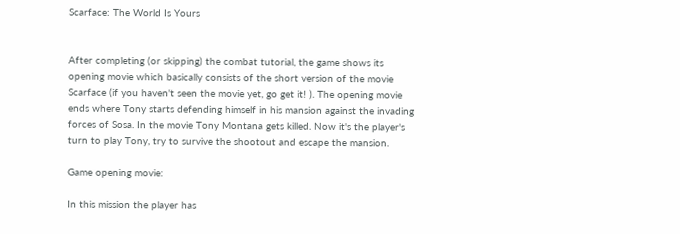Scarface: The World Is Yours


After completing (or skipping) the combat tutorial, the game shows its opening movie which basically consists of the short version of the movie Scarface (if you haven't seen the movie yet, go get it! ). The opening movie ends where Tony starts defending himself in his mansion against the invading forces of Sosa. In the movie Tony Montana gets killed. Now it's the player's turn to play Tony, try to survive the shootout and escape the mansion.

Game opening movie:

In this mission the player has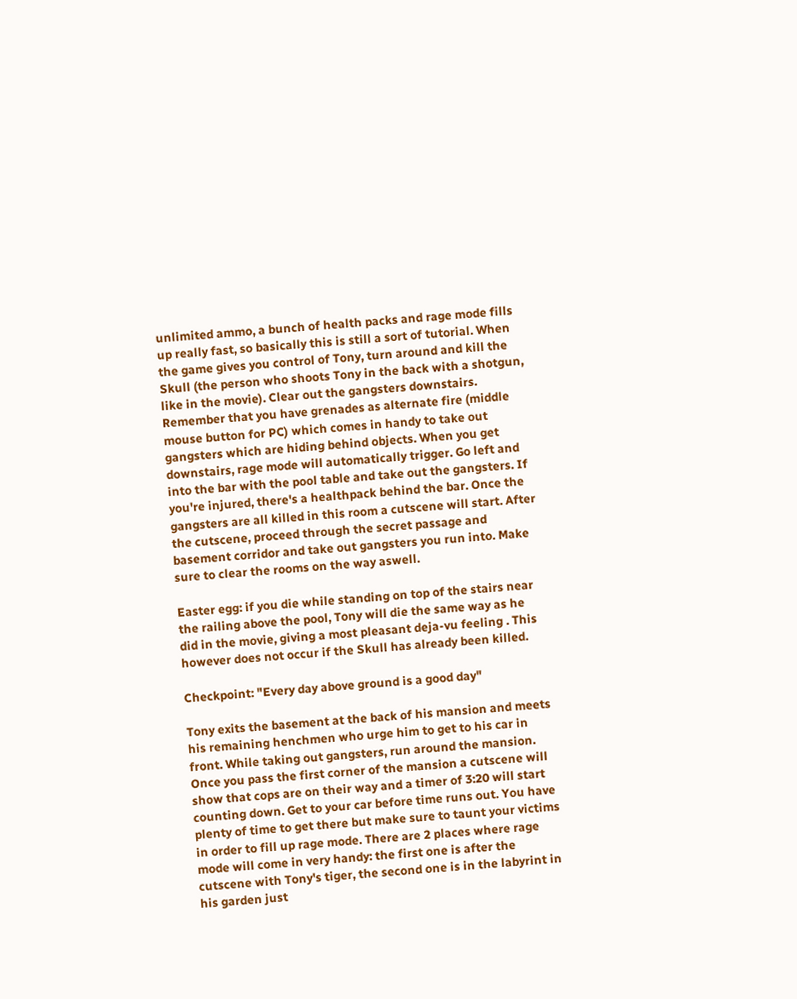unlimited ammo, a bunch of health packs and rage mode fills up really fast, so basically this is still a sort of tutorial. When the game gives you control of Tony, turn around and kill the Skull (the person who shoots Tony in the back with a shotgun, like in the movie). Clear out the gangsters downstairs. Remember that you have grenades as alternate fire (middle mouse button for PC) which comes in handy to take out gangsters which are hiding behind objects. When you get downstairs, rage mode will automatically trigger. Go left and into the bar with the pool table and take out the gangsters. If you're injured, there's a healthpack behind the bar. Once the gangsters are all killed in this room a cutscene will start. After the cutscene, proceed through the secret passage and basement corridor and take out gangsters you run into. Make sure to clear the rooms on the way aswell.

Easter egg: if you die while standing on top of the stairs near the railing above the pool, Tony will die the same way as he did in the movie, giving a most pleasant deja-vu feeling . This however does not occur if the Skull has already been killed.

Checkpoint: "Every day above ground is a good day"

Tony exits the basement at the back of his mansion and meets his remaining henchmen who urge him to get to his car in front. While taking out gangsters, run around the mansion. Once you pass the first corner of the mansion a cutscene will show that cops are on their way and a timer of 3:20 will start counting down. Get to your car before time runs out. You have plenty of time to get there but make sure to taunt your victims in order to fill up rage mode. There are 2 places where rage mode will come in very handy: the first one is after the cutscene with Tony's tiger, the second one is in the labyrint in his garden just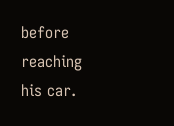before reaching his car.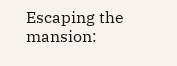Escaping the mansion: